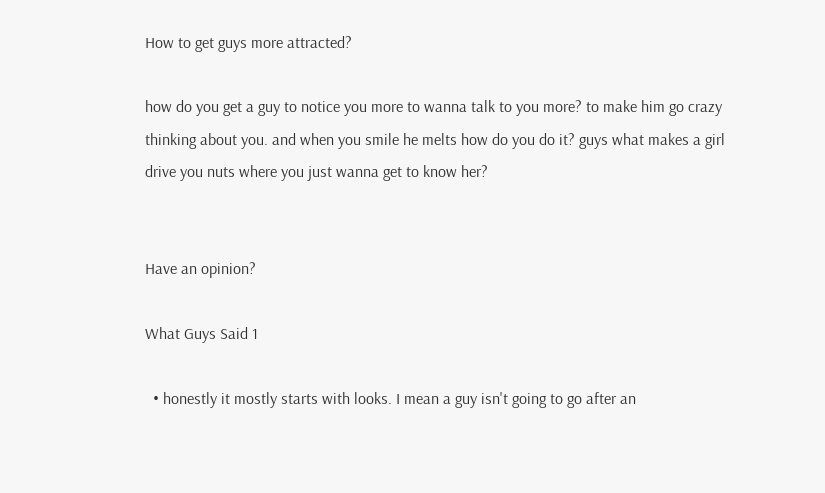How to get guys more attracted?

how do you get a guy to notice you more to wanna talk to you more? to make him go crazy thinking about you. and when you smile he melts how do you do it? guys what makes a girl drive you nuts where you just wanna get to know her?


Have an opinion?

What Guys Said 1

  • honestly it mostly starts with looks. I mean a guy isn't going to go after an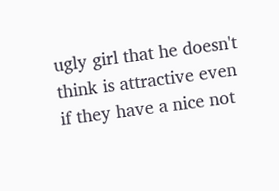ugly girl that he doesn't think is attractive even if they have a nice not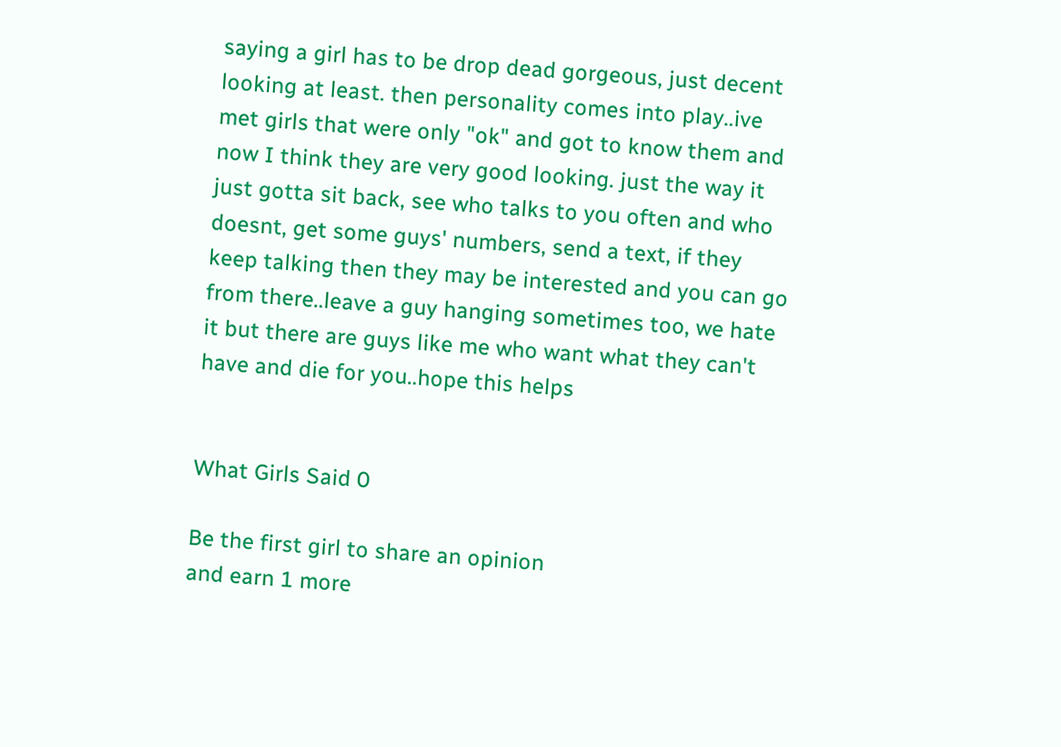saying a girl has to be drop dead gorgeous, just decent looking at least. then personality comes into play..ive met girls that were only "ok" and got to know them and now I think they are very good looking. just the way it just gotta sit back, see who talks to you often and who doesnt, get some guys' numbers, send a text, if they keep talking then they may be interested and you can go from there..leave a guy hanging sometimes too, we hate it but there are guys like me who want what they can't have and die for you..hope this helps


What Girls Said 0

Be the first girl to share an opinion
and earn 1 more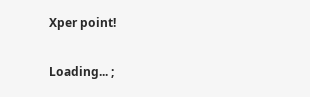Xper point!

Loading... ;